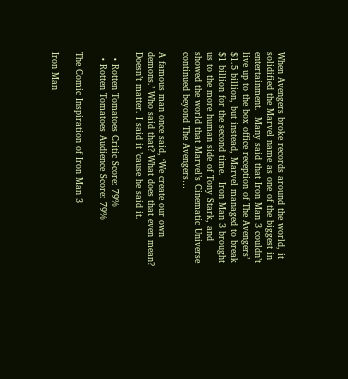When Avengers broke records around the world, it solidified the Marvel name as one of the biggest in entertainment.  Many said that Iron Man 3 couldn’t live up to the box office reception of The Avengers’ $1.5 billion, but instead, Marvel managed to break $1 billion for the second time.  Iron Man 3 brought us to the more human side of Tony Stark, and showed the world that Marvel’s Cinematic Universe continued beyond The Avengers…

A famous man once said, ‘We create our own demons.’ Who said that? What does that even mean? Doesn’t matter. I said it ’cause he said it.

  • Rotten Tomatoes Critic Score: 79%
  • Rotten Tomatoes Audience Score: 79%

The Comic Inspiration of Iron Man 3

Iron Man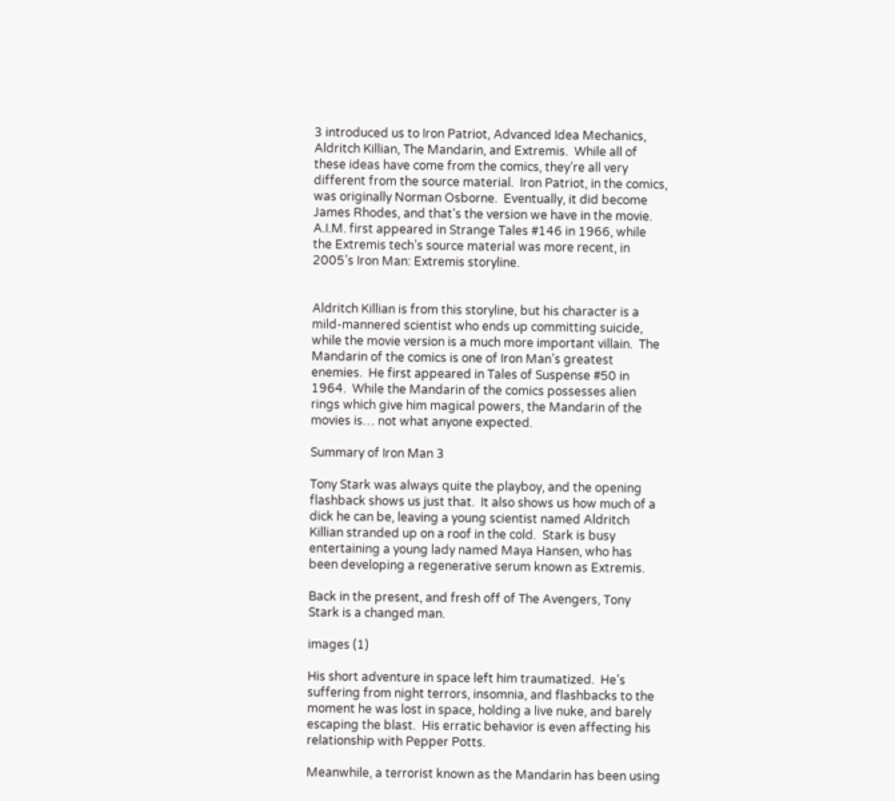3 introduced us to Iron Patriot, Advanced Idea Mechanics, Aldritch Killian, The Mandarin, and Extremis.  While all of these ideas have come from the comics, they’re all very different from the source material.  Iron Patriot, in the comics, was originally Norman Osborne.  Eventually, it did become James Rhodes, and that’s the version we have in the movie.  A.I.M. first appeared in Strange Tales #146 in 1966, while the Extremis tech’s source material was more recent, in 2005’s Iron Man: Extremis storyline.


Aldritch Killian is from this storyline, but his character is a mild-mannered scientist who ends up committing suicide, while the movie version is a much more important villain.  The Mandarin of the comics is one of Iron Man’s greatest enemies.  He first appeared in Tales of Suspense #50 in 1964.  While the Mandarin of the comics possesses alien rings which give him magical powers, the Mandarin of the movies is… not what anyone expected.

Summary of Iron Man 3

Tony Stark was always quite the playboy, and the opening flashback shows us just that.  It also shows us how much of a dick he can be, leaving a young scientist named Aldritch Killian stranded up on a roof in the cold.  Stark is busy entertaining a young lady named Maya Hansen, who has been developing a regenerative serum known as Extremis.

Back in the present, and fresh off of The Avengers, Tony Stark is a changed man.

images (1)

His short adventure in space left him traumatized.  He’s suffering from night terrors, insomnia, and flashbacks to the moment he was lost in space, holding a live nuke, and barely escaping the blast.  His erratic behavior is even affecting his relationship with Pepper Potts.

Meanwhile, a terrorist known as the Mandarin has been using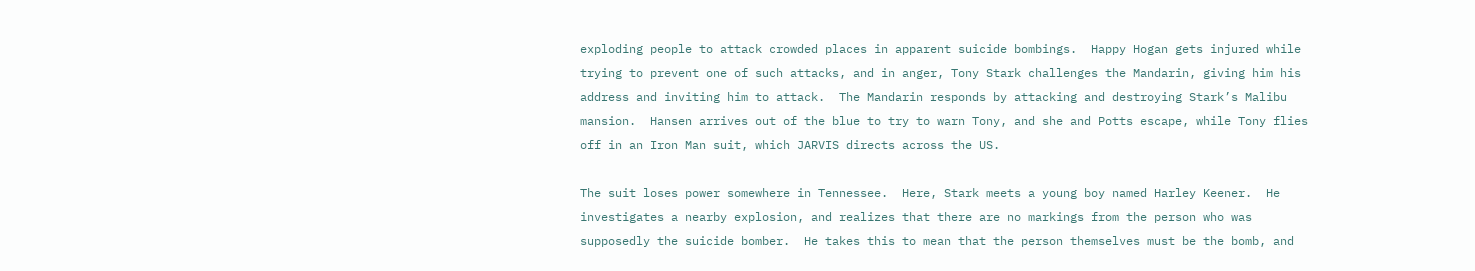exploding people to attack crowded places in apparent suicide bombings.  Happy Hogan gets injured while trying to prevent one of such attacks, and in anger, Tony Stark challenges the Mandarin, giving him his address and inviting him to attack.  The Mandarin responds by attacking and destroying Stark’s Malibu mansion.  Hansen arrives out of the blue to try to warn Tony, and she and Potts escape, while Tony flies off in an Iron Man suit, which JARVIS directs across the US.

The suit loses power somewhere in Tennessee.  Here, Stark meets a young boy named Harley Keener.  He investigates a nearby explosion, and realizes that there are no markings from the person who was supposedly the suicide bomber.  He takes this to mean that the person themselves must be the bomb, and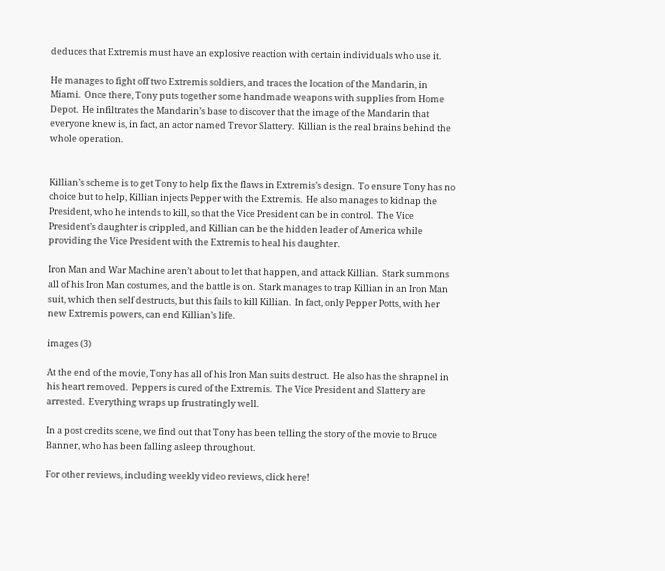deduces that Extremis must have an explosive reaction with certain individuals who use it.

He manages to fight off two Extremis soldiers, and traces the location of the Mandarin, in Miami.  Once there, Tony puts together some handmade weapons with supplies from Home Depot.  He infiltrates the Mandarin’s base to discover that the image of the Mandarin that everyone knew is, in fact, an actor named Trevor Slattery.  Killian is the real brains behind the whole operation.


Killian’s scheme is to get Tony to help fix the flaws in Extremis’s design.  To ensure Tony has no choice but to help, Killian injects Pepper with the Extremis.  He also manages to kidnap the President, who he intends to kill, so that the Vice President can be in control.  The Vice President’s daughter is crippled, and Killian can be the hidden leader of America while providing the Vice President with the Extremis to heal his daughter.

Iron Man and War Machine aren’t about to let that happen, and attack Killian.  Stark summons all of his Iron Man costumes, and the battle is on.  Stark manages to trap Killian in an Iron Man suit, which then self destructs, but this fails to kill Killian.  In fact, only Pepper Potts, with her new Extremis powers, can end Killian’s life.

images (3)

At the end of the movie, Tony has all of his Iron Man suits destruct.  He also has the shrapnel in his heart removed.  Peppers is cured of the Extremis.  The Vice President and Slattery are arrested.  Everything wraps up frustratingly well.

In a post credits scene, we find out that Tony has been telling the story of the movie to Bruce Banner, who has been falling asleep throughout.

For other reviews, including weekly video reviews, click here!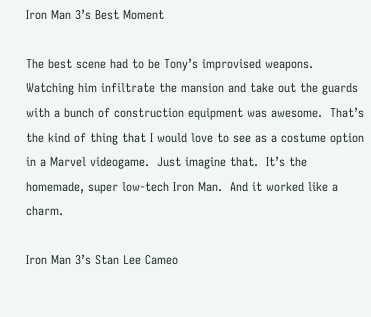Iron Man 3’s Best Moment

The best scene had to be Tony’s improvised weapons.  Watching him infiltrate the mansion and take out the guards with a bunch of construction equipment was awesome.  That’s the kind of thing that I would love to see as a costume option in a Marvel videogame.  Just imagine that.  It’s the homemade, super low-tech Iron Man.  And it worked like a charm.

Iron Man 3’s Stan Lee Cameo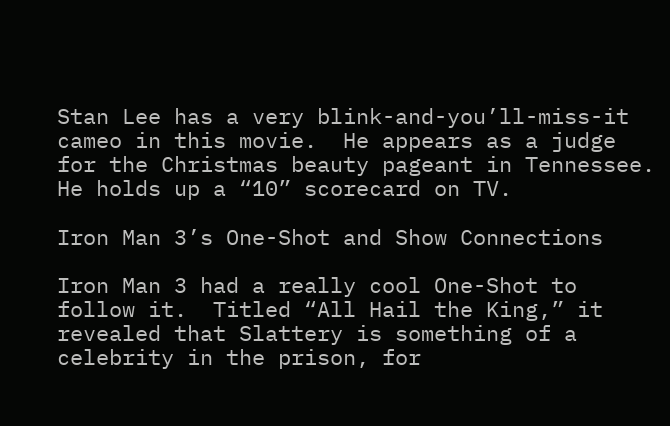Stan Lee has a very blink-and-you’ll-miss-it cameo in this movie.  He appears as a judge for the Christmas beauty pageant in Tennessee.  He holds up a “10” scorecard on TV.

Iron Man 3’s One-Shot and Show Connections

Iron Man 3 had a really cool One-Shot to follow it.  Titled “All Hail the King,” it revealed that Slattery is something of a celebrity in the prison, for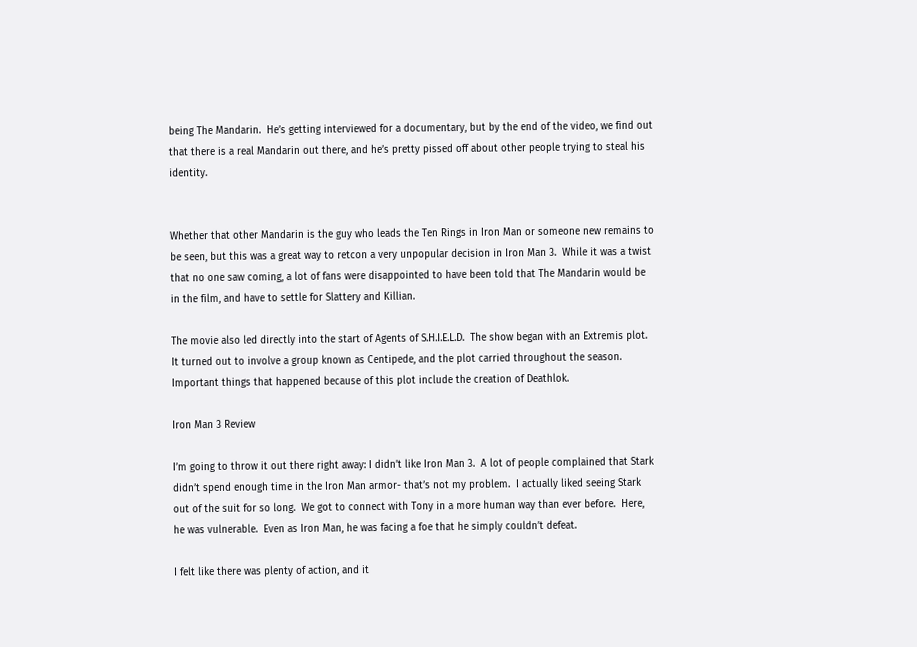being The Mandarin.  He’s getting interviewed for a documentary, but by the end of the video, we find out that there is a real Mandarin out there, and he’s pretty pissed off about other people trying to steal his identity.


Whether that other Mandarin is the guy who leads the Ten Rings in Iron Man or someone new remains to be seen, but this was a great way to retcon a very unpopular decision in Iron Man 3.  While it was a twist that no one saw coming, a lot of fans were disappointed to have been told that The Mandarin would be in the film, and have to settle for Slattery and Killian.

The movie also led directly into the start of Agents of S.H.I.E.L.D.  The show began with an Extremis plot.  It turned out to involve a group known as Centipede, and the plot carried throughout the season.  Important things that happened because of this plot include the creation of Deathlok.

Iron Man 3 Review

I’m going to throw it out there right away: I didn’t like Iron Man 3.  A lot of people complained that Stark didn’t spend enough time in the Iron Man armor- that’s not my problem.  I actually liked seeing Stark out of the suit for so long.  We got to connect with Tony in a more human way than ever before.  Here, he was vulnerable.  Even as Iron Man, he was facing a foe that he simply couldn’t defeat.

I felt like there was plenty of action, and it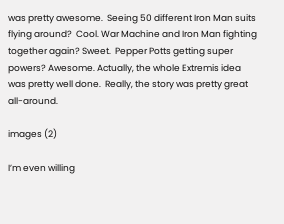was pretty awesome.  Seeing 50 different Iron Man suits flying around?  Cool. War Machine and Iron Man fighting together again? Sweet.  Pepper Potts getting super powers? Awesome. Actually, the whole Extremis idea was pretty well done.  Really, the story was pretty great all-around.

images (2)

I’m even willing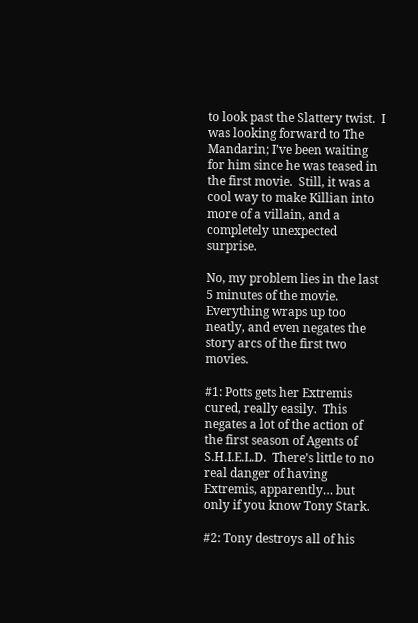to look past the Slattery twist.  I was looking forward to The Mandarin; I’ve been waiting for him since he was teased in the first movie.  Still, it was a cool way to make Killian into more of a villain, and a completely unexpected surprise.

No, my problem lies in the last 5 minutes of the movie.  Everything wraps up too neatly, and even negates the story arcs of the first two movies.

#1: Potts gets her Extremis cured, really easily.  This negates a lot of the action of the first season of Agents of S.H.I.E.L.D.  There’s little to no real danger of having Extremis, apparently… but only if you know Tony Stark.

#2: Tony destroys all of his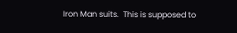Iron Man suits.  This is supposed to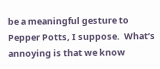be a meaningful gesture to Pepper Potts, I suppose.  What’s annoying is that we know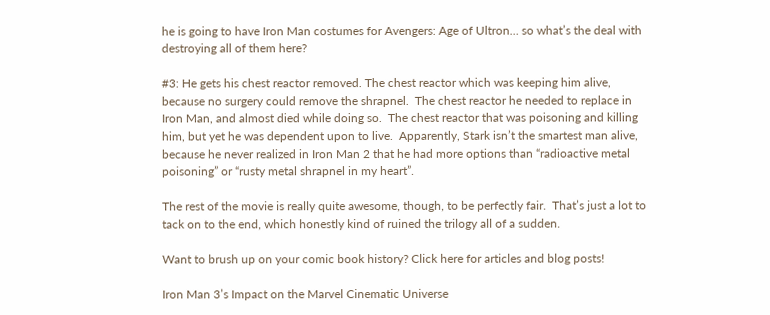he is going to have Iron Man costumes for Avengers: Age of Ultron… so what’s the deal with destroying all of them here?

#3: He gets his chest reactor removed. The chest reactor which was keeping him alive, because no surgery could remove the shrapnel.  The chest reactor he needed to replace in Iron Man, and almost died while doing so.  The chest reactor that was poisoning and killing him, but yet he was dependent upon to live.  Apparently, Stark isn’t the smartest man alive, because he never realized in Iron Man 2 that he had more options than “radioactive metal poisoning” or “rusty metal shrapnel in my heart”.

The rest of the movie is really quite awesome, though, to be perfectly fair.  That’s just a lot to tack on to the end, which honestly kind of ruined the trilogy all of a sudden.

Want to brush up on your comic book history? Click here for articles and blog posts!

Iron Man 3’s Impact on the Marvel Cinematic Universe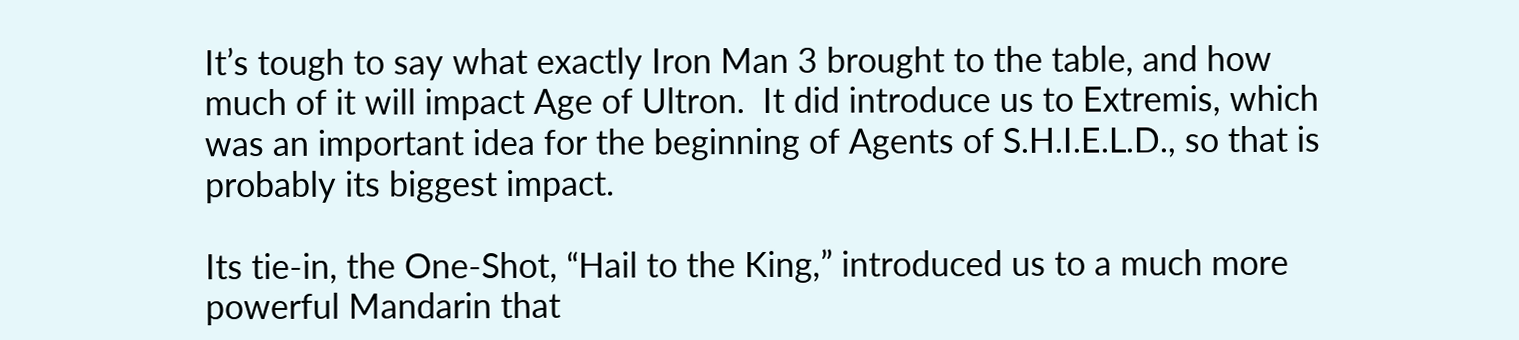It’s tough to say what exactly Iron Man 3 brought to the table, and how much of it will impact Age of Ultron.  It did introduce us to Extremis, which was an important idea for the beginning of Agents of S.H.I.E.L.D., so that is probably its biggest impact.

Its tie-in, the One-Shot, “Hail to the King,” introduced us to a much more powerful Mandarin that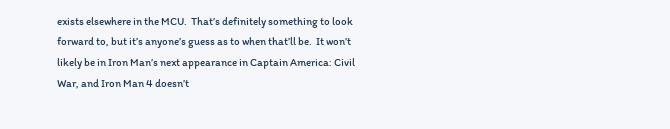exists elsewhere in the MCU.  That’s definitely something to look forward to, but it’s anyone’s guess as to when that’ll be.  It won’t likely be in Iron Man’s next appearance in Captain America: Civil War, and Iron Man 4 doesn’t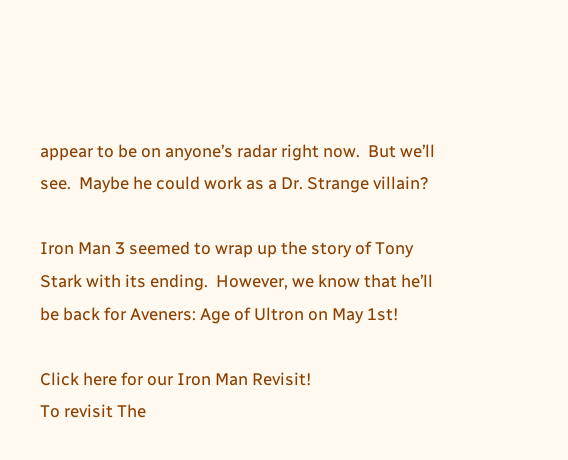appear to be on anyone’s radar right now.  But we’ll see.  Maybe he could work as a Dr. Strange villain?

Iron Man 3 seemed to wrap up the story of Tony Stark with its ending.  However, we know that he’ll be back for Aveners: Age of Ultron on May 1st!

Click here for our Iron Man Revisit!
To revisit The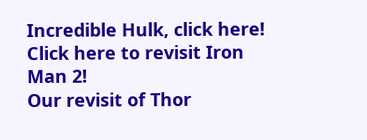Incredible Hulk, click here!
Click here to revisit Iron Man 2!
Our revisit of Thor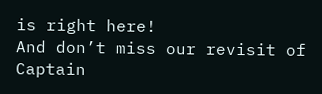is right here!
And don’t miss our revisit of Captain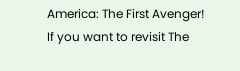America: The First Avenger!
If you want to revisit The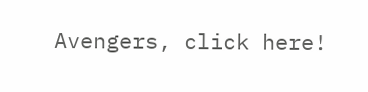Avengers, click here!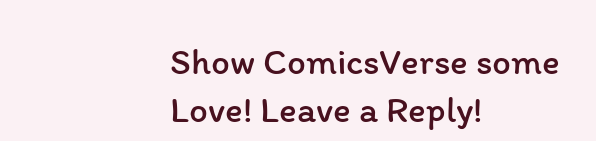Show ComicsVerse some Love! Leave a Reply!